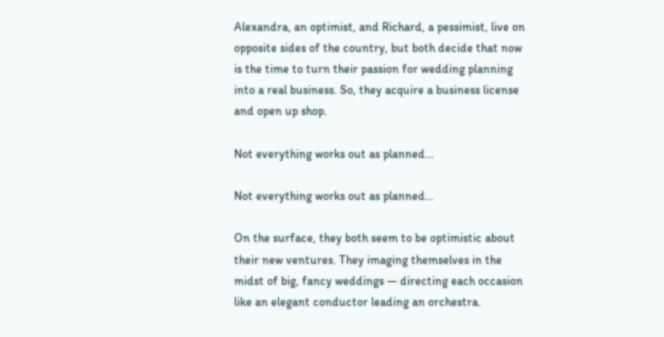Alexandra, an optimist, and Richard, a pessimist, live on opposite sides of the country, but both decide that now is the time to turn their passion for wedding planning into a real business. So, they acquire a business license and open up shop.

Not everything works out as planned...

Not everything works out as planned…

On the surface, they both seem to be optimistic about their new ventures. They imaging themselves in the midst of big, fancy weddings — directing each occasion like an elegant conductor leading an orchestra.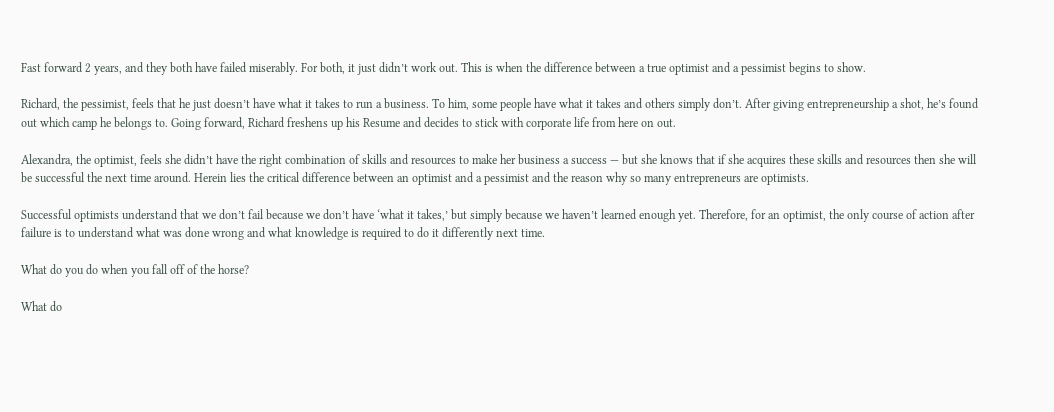Fast forward 2 years, and they both have failed miserably. For both, it just didn’t work out. This is when the difference between a true optimist and a pessimist begins to show.

Richard, the pessimist, feels that he just doesn’t have what it takes to run a business. To him, some people have what it takes and others simply don’t. After giving entrepreneurship a shot, he’s found out which camp he belongs to. Going forward, Richard freshens up his Resume and decides to stick with corporate life from here on out.

Alexandra, the optimist, feels she didn’t have the right combination of skills and resources to make her business a success — but she knows that if she acquires these skills and resources then she will be successful the next time around. Herein lies the critical difference between an optimist and a pessimist and the reason why so many entrepreneurs are optimists.

Successful optimists understand that we don’t fail because we don’t have ‘what it takes,’ but simply because we haven’t learned enough yet. Therefore, for an optimist, the only course of action after failure is to understand what was done wrong and what knowledge is required to do it differently next time.

What do you do when you fall off of the horse?

What do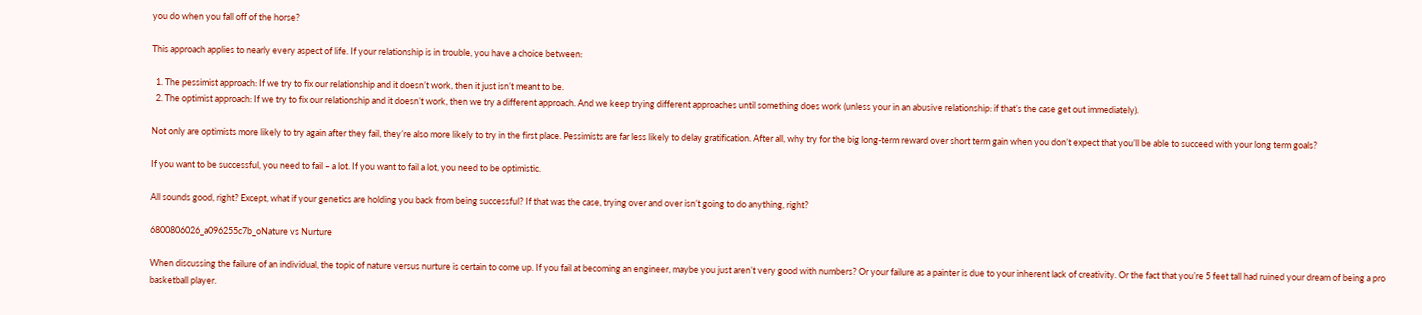you do when you fall off of the horse?

This approach applies to nearly every aspect of life. If your relationship is in trouble, you have a choice between:

  1. The pessimist approach: If we try to fix our relationship and it doesn’t work, then it just isn’t meant to be.
  2. The optimist approach: If we try to fix our relationship and it doesn’t work, then we try a different approach. And we keep trying different approaches until something does work (unless your in an abusive relationship: if that’s the case get out immediately).

Not only are optimists more likely to try again after they fail, they’re also more likely to try in the first place. Pessimists are far less likely to delay gratification. After all, why try for the big long-term reward over short term gain when you don’t expect that you’ll be able to succeed with your long term goals?

If you want to be successful, you need to fail – a lot. If you want to fail a lot, you need to be optimistic.

All sounds good, right? Except, what if your genetics are holding you back from being successful? If that was the case, trying over and over isn’t going to do anything, right?

6800806026_a096255c7b_oNature vs Nurture

When discussing the failure of an individual, the topic of nature versus nurture is certain to come up. If you fail at becoming an engineer, maybe you just aren’t very good with numbers? Or your failure as a painter is due to your inherent lack of creativity. Or the fact that you’re 5 feet tall had ruined your dream of being a pro basketball player.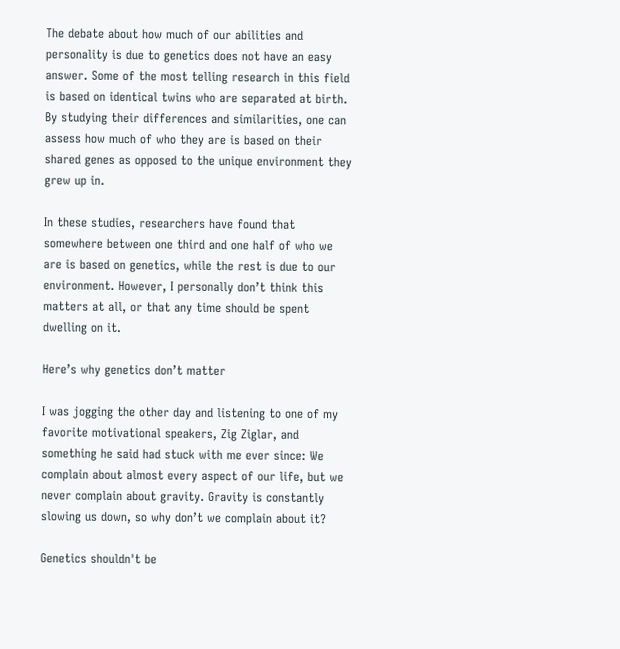The debate about how much of our abilities and personality is due to genetics does not have an easy answer. Some of the most telling research in this field is based on identical twins who are separated at birth. By studying their differences and similarities, one can assess how much of who they are is based on their shared genes as opposed to the unique environment they grew up in.

In these studies, researchers have found that somewhere between one third and one half of who we are is based on genetics, while the rest is due to our environment. However, I personally don’t think this matters at all, or that any time should be spent dwelling on it.

Here’s why genetics don’t matter

I was jogging the other day and listening to one of my favorite motivational speakers, Zig Ziglar, and something he said had stuck with me ever since: We complain about almost every aspect of our life, but we never complain about gravity. Gravity is constantly slowing us down, so why don’t we complain about it?

Genetics shouldn't be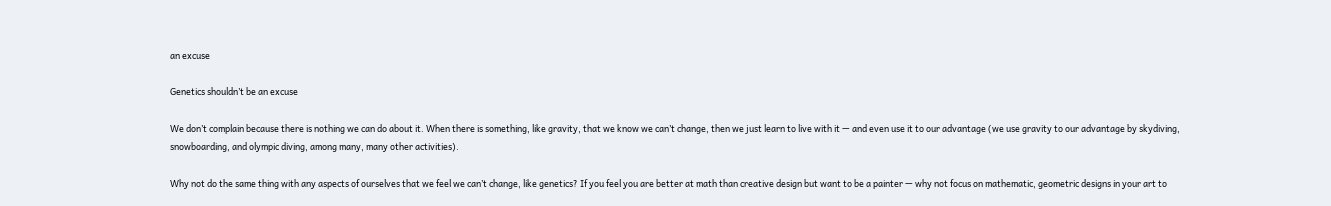an excuse

Genetics shouldn’t be an excuse

We don’t complain because there is nothing we can do about it. When there is something, like gravity, that we know we can’t change, then we just learn to live with it — and even use it to our advantage (we use gravity to our advantage by skydiving, snowboarding, and olympic diving, among many, many other activities).

Why not do the same thing with any aspects of ourselves that we feel we can’t change, like genetics? If you feel you are better at math than creative design but want to be a painter — why not focus on mathematic, geometric designs in your art to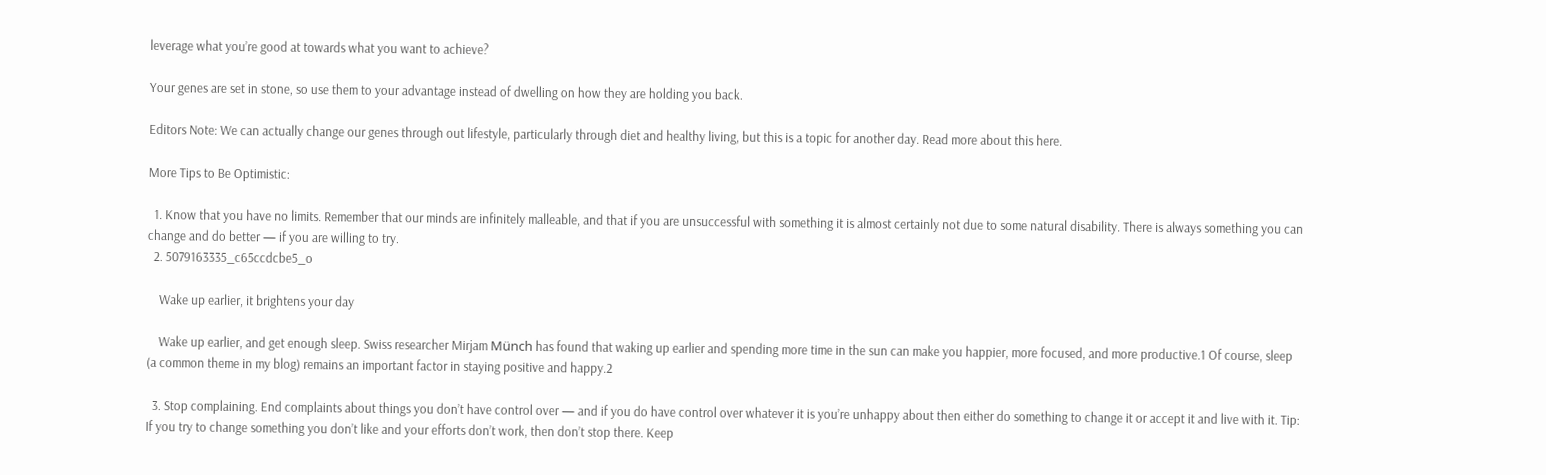leverage what you’re good at towards what you want to achieve?

Your genes are set in stone, so use them to your advantage instead of dwelling on how they are holding you back.

Editors Note: We can actually change our genes through out lifestyle, particularly through diet and healthy living, but this is a topic for another day. Read more about this here.

More Tips to Be Optimistic:

  1. Know that you have no limits. Remember that our minds are infinitely malleable, and that if you are unsuccessful with something it is almost certainly not due to some natural disability. There is always something you can change and do better — if you are willing to try.
  2. 5079163335_c65ccdcbe5_o

    Wake up earlier, it brightens your day

    Wake up earlier, and get enough sleep. Swiss researcher Mirjam Münch has found that waking up earlier and spending more time in the sun can make you happier, more focused, and more productive.1 Of course, sleep (a common theme in my blog) remains an important factor in staying positive and happy.2

  3. Stop complaining. End complaints about things you don’t have control over — and if you do have control over whatever it is you’re unhappy about then either do something to change it or accept it and live with it. Tip: If you try to change something you don’t like and your efforts don’t work, then don’t stop there. Keep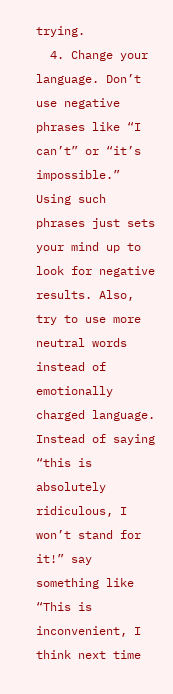trying.
  4. Change your language. Don’t use negative phrases like “I can’t” or “it’s impossible.” Using such phrases just sets your mind up to look for negative results. Also, try to use more neutral words instead of emotionally charged language. Instead of saying “this is absolutely ridiculous, I won’t stand for it!” say something like “This is inconvenient, I think next time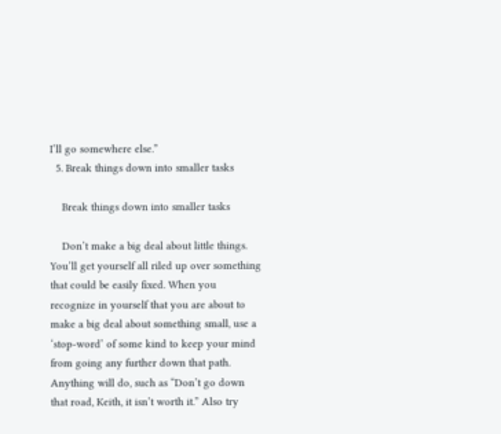I’ll go somewhere else.”
  5. Break things down into smaller tasks

    Break things down into smaller tasks

    Don’t make a big deal about little things. You’ll get yourself all riled up over something that could be easily fixed. When you recognize in yourself that you are about to make a big deal about something small, use a ‘stop-word’ of some kind to keep your mind from going any further down that path. Anything will do, such as “Don’t go down that road, Keith, it isn’t worth it.” Also try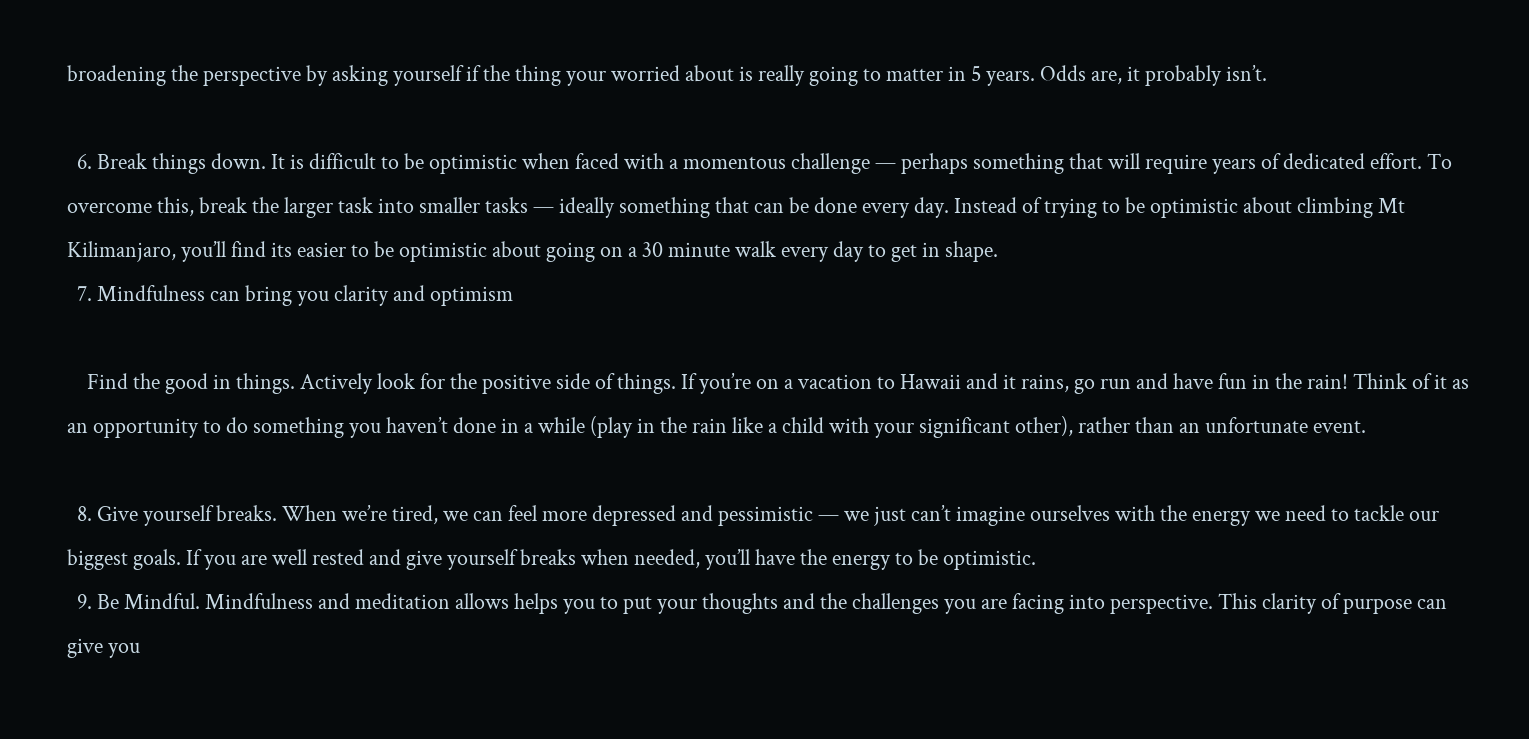broadening the perspective by asking yourself if the thing your worried about is really going to matter in 5 years. Odds are, it probably isn’t.

  6. Break things down. It is difficult to be optimistic when faced with a momentous challenge — perhaps something that will require years of dedicated effort. To overcome this, break the larger task into smaller tasks — ideally something that can be done every day. Instead of trying to be optimistic about climbing Mt Kilimanjaro, you’ll find its easier to be optimistic about going on a 30 minute walk every day to get in shape.
  7. Mindfulness can bring you clarity and optimism

    Find the good in things. Actively look for the positive side of things. If you’re on a vacation to Hawaii and it rains, go run and have fun in the rain! Think of it as an opportunity to do something you haven’t done in a while (play in the rain like a child with your significant other), rather than an unfortunate event.

  8. Give yourself breaks. When we’re tired, we can feel more depressed and pessimistic — we just can’t imagine ourselves with the energy we need to tackle our biggest goals. If you are well rested and give yourself breaks when needed, you’ll have the energy to be optimistic.
  9. Be Mindful. Mindfulness and meditation allows helps you to put your thoughts and the challenges you are facing into perspective. This clarity of purpose can give you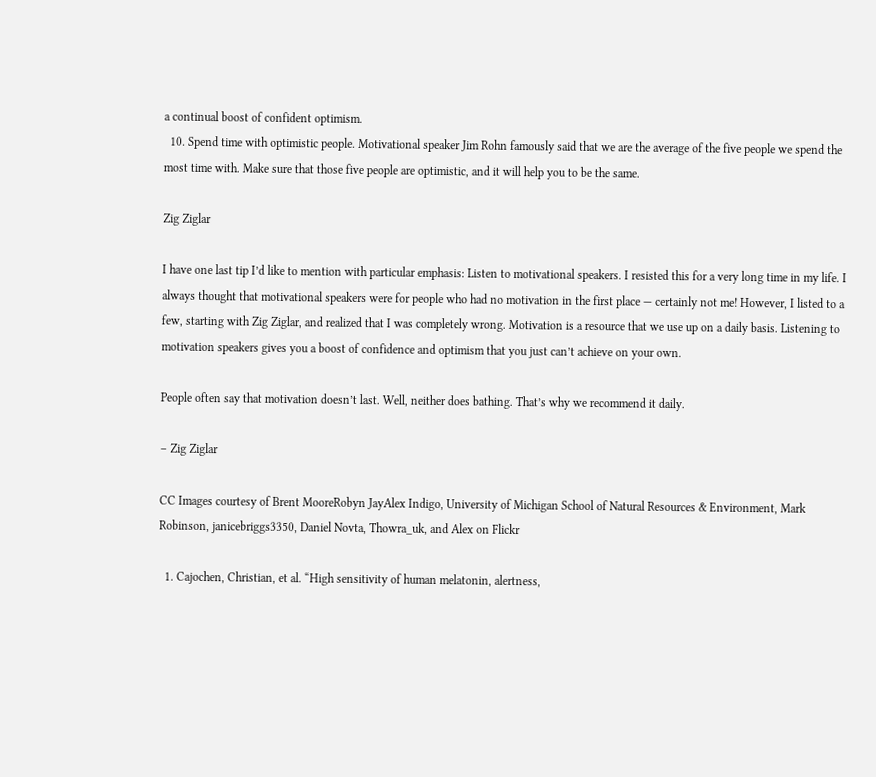a continual boost of confident optimism.
  10. Spend time with optimistic people. Motivational speaker Jim Rohn famously said that we are the average of the five people we spend the most time with. Make sure that those five people are optimistic, and it will help you to be the same.

Zig Ziglar

I have one last tip I’d like to mention with particular emphasis: Listen to motivational speakers. I resisted this for a very long time in my life. I always thought that motivational speakers were for people who had no motivation in the first place — certainly not me! However, I listed to a few, starting with Zig Ziglar, and realized that I was completely wrong. Motivation is a resource that we use up on a daily basis. Listening to motivation speakers gives you a boost of confidence and optimism that you just can’t achieve on your own.

People often say that motivation doesn’t last. Well, neither does bathing. That’s why we recommend it daily.

– Zig Ziglar

CC Images courtesy of Brent MooreRobyn JayAlex Indigo, University of Michigan School of Natural Resources & Environment, Mark Robinson, janicebriggs3350, Daniel Novta, Thowra_uk, and Alex on Flickr

  1. Cajochen, Christian, et al. “High sensitivity of human melatonin, alertness,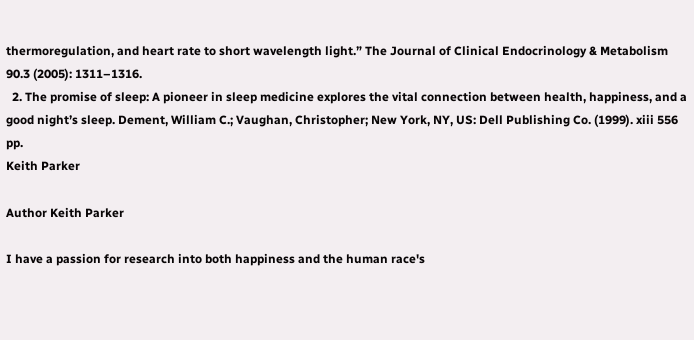thermoregulation, and heart rate to short wavelength light.” The Journal of Clinical Endocrinology & Metabolism 90.3 (2005): 1311–1316.
  2. The promise of sleep: A pioneer in sleep medicine explores the vital connection between health, happiness, and a good night’s sleep. Dement, William C.; Vaughan, Christopher; New York, NY, US: Dell Publishing Co. (1999). xiii 556 pp.
Keith Parker

Author Keith Parker

I have a passion for research into both happiness and the human race's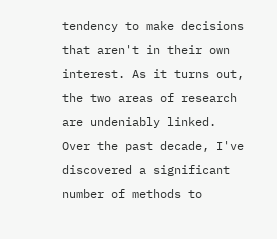tendency to make decisions that aren't in their own interest. As it turns out, the two areas of research are undeniably linked. Over the past decade, I've discovered a significant number of methods to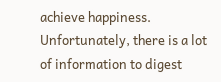achieve happiness. Unfortunately, there is a lot of information to digest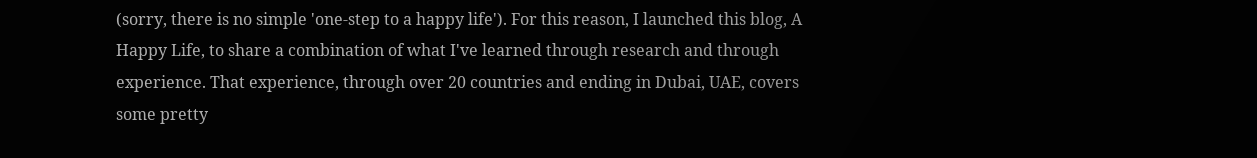(sorry, there is no simple 'one-step to a happy life'). For this reason, I launched this blog, A Happy Life, to share a combination of what I've learned through research and through experience. That experience, through over 20 countries and ending in Dubai, UAE, covers some pretty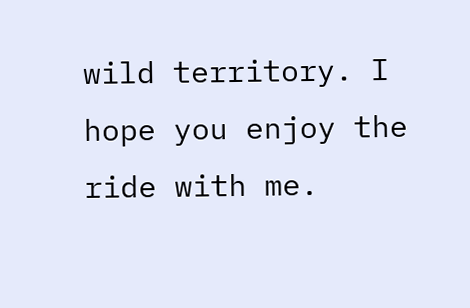wild territory. I hope you enjoy the ride with me.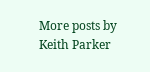More posts by Keith Parker